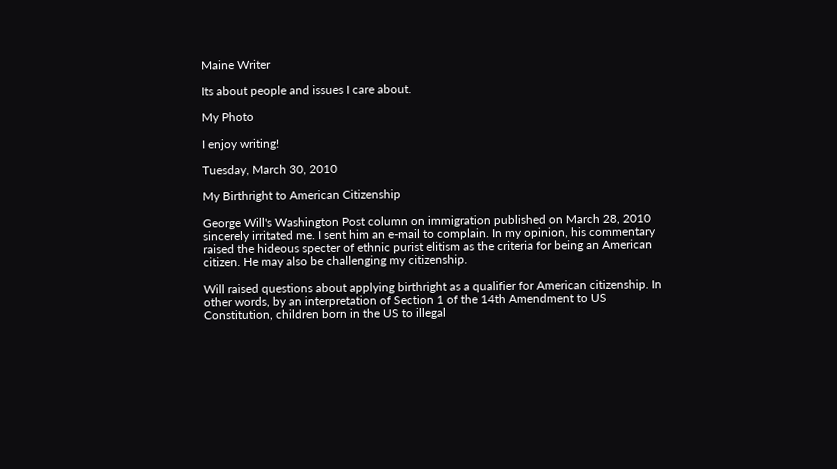Maine Writer

Its about people and issues I care about.

My Photo

I enjoy writing!

Tuesday, March 30, 2010

My Birthright to American Citizenship

George Will's Washington Post column on immigration published on March 28, 2010 sincerely irritated me. I sent him an e-mail to complain. In my opinion, his commentary raised the hideous specter of ethnic purist elitism as the criteria for being an American citizen. He may also be challenging my citizenship.

Will raised questions about applying birthright as a qualifier for American citizenship. In other words, by an interpretation of Section 1 of the 14th Amendment to US Constitution, children born in the US to illegal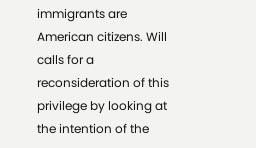immigrants are American citizens. Will calls for a reconsideration of this privilege by looking at the intention of the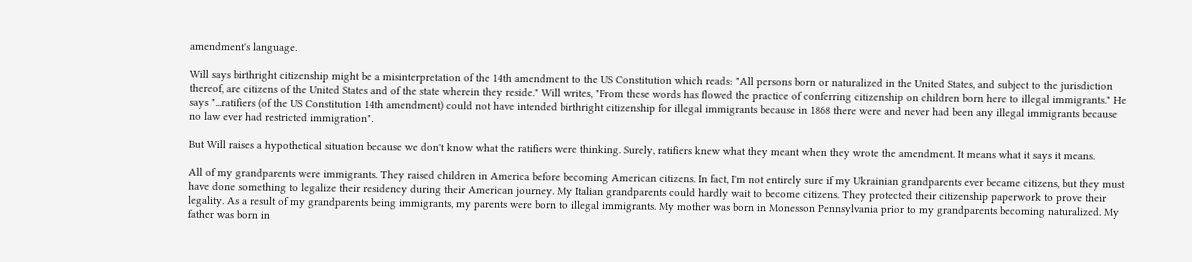amendment's language.

Will says birthright citizenship might be a misinterpretation of the 14th amendment to the US Constitution which reads: "All persons born or naturalized in the United States, and subject to the jurisdiction thereof, are citizens of the United States and of the state wherein they reside." Will writes, "From these words has flowed the practice of conferring citizenship on children born here to illegal immigrants." He says "...ratifiers (of the US Constitution 14th amendment) could not have intended birthright citizenship for illegal immigrants because in 1868 there were and never had been any illegal immigrants because no law ever had restricted immigration".

But Will raises a hypothetical situation because we don't know what the ratifiers were thinking. Surely, ratifiers knew what they meant when they wrote the amendment. It means what it says it means.

All of my grandparents were immigrants. They raised children in America before becoming American citizens. In fact, I'm not entirely sure if my Ukrainian grandparents ever became citizens, but they must have done something to legalize their residency during their American journey. My Italian grandparents could hardly wait to become citizens. They protected their citizenship paperwork to prove their legality. As a result of my grandparents being immigrants, my parents were born to illegal immigrants. My mother was born in Monesson Pennsylvania prior to my grandparents becoming naturalized. My father was born in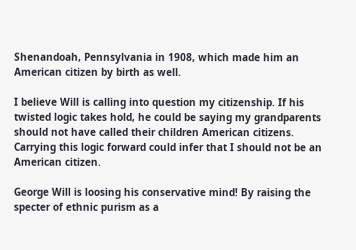Shenandoah, Pennsylvania in 1908, which made him an American citizen by birth as well.

I believe Will is calling into question my citizenship. If his twisted logic takes hold, he could be saying my grandparents should not have called their children American citizens. Carrying this logic forward could infer that I should not be an American citizen.

George Will is loosing his conservative mind! By raising the specter of ethnic purism as a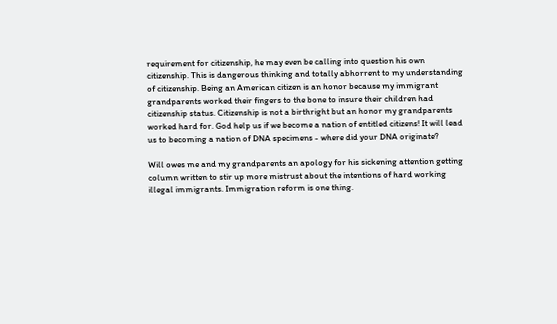requirement for citizenship, he may even be calling into question his own citizenship. This is dangerous thinking and totally abhorrent to my understanding of citizenship. Being an American citizen is an honor because my immigrant grandparents worked their fingers to the bone to insure their children had citizenship status. Citizenship is not a birthright but an honor my grandparents worked hard for. God help us if we become a nation of entitled citizens! It will lead us to becoming a nation of DNA specimens - where did your DNA originate?

Will owes me and my grandparents an apology for his sickening attention getting column written to stir up more mistrust about the intentions of hard working illegal immigrants. Immigration reform is one thing.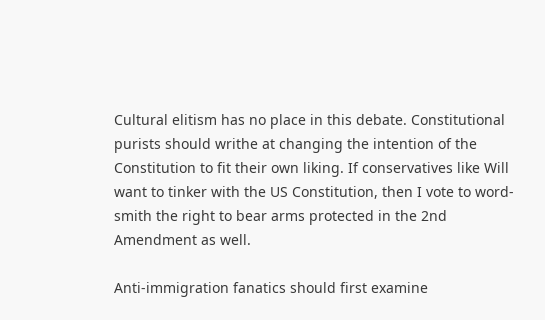Cultural elitism has no place in this debate. Constitutional purists should writhe at changing the intention of the Constitution to fit their own liking. If conservatives like Will want to tinker with the US Constitution, then I vote to word-smith the right to bear arms protected in the 2nd Amendment as well.

Anti-immigration fanatics should first examine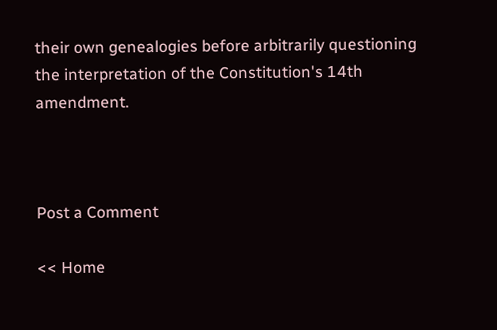their own genealogies before arbitrarily questioning the interpretation of the Constitution's 14th amendment.



Post a Comment

<< Home